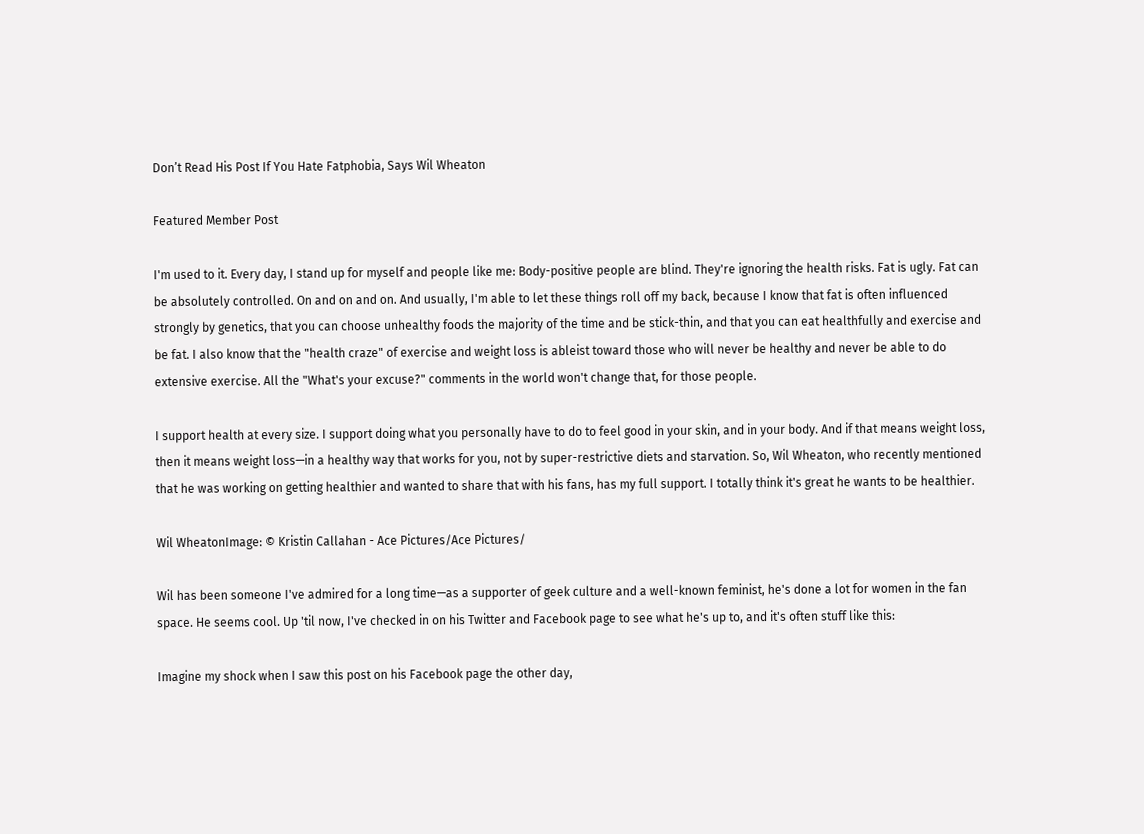Don’t Read His Post If You Hate Fatphobia, Says Wil Wheaton

Featured Member Post

I'm used to it. Every day, I stand up for myself and people like me: Body-positive people are blind. They're ignoring the health risks. Fat is ugly. Fat can be absolutely controlled. On and on and on. And usually, I'm able to let these things roll off my back, because I know that fat is often influenced strongly by genetics, that you can choose unhealthy foods the majority of the time and be stick-thin, and that you can eat healthfully and exercise and be fat. I also know that the "health craze" of exercise and weight loss is ableist toward those who will never be healthy and never be able to do extensive exercise. All the "What's your excuse?" comments in the world won't change that, for those people.

I support health at every size. I support doing what you personally have to do to feel good in your skin, and in your body. And if that means weight loss, then it means weight loss—in a healthy way that works for you, not by super-restrictive diets and starvation. So, Wil Wheaton, who recently mentioned that he was working on getting healthier and wanted to share that with his fans, has my full support. I totally think it's great he wants to be healthier.

Wil WheatonImage: © Kristin Callahan - Ace Pictures/Ace Pictures/

Wil has been someone I've admired for a long time—as a supporter of geek culture and a well-known feminist, he's done a lot for women in the fan space. He seems cool. Up 'til now, I've checked in on his Twitter and Facebook page to see what he's up to, and it's often stuff like this:

Imagine my shock when I saw this post on his Facebook page the other day,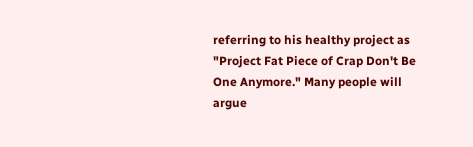referring to his healthy project as "Project Fat Piece of Crap Don't Be One Anymore." Many people will argue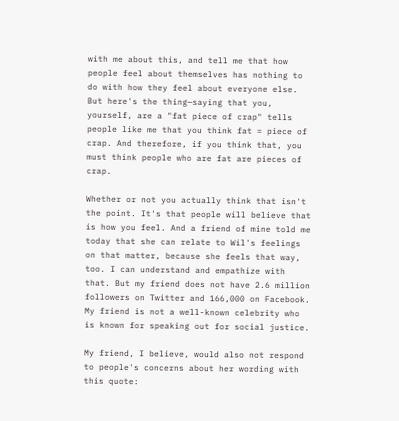with me about this, and tell me that how people feel about themselves has nothing to do with how they feel about everyone else. But here's the thing—saying that you, yourself, are a "fat piece of crap" tells people like me that you think fat = piece of crap. And therefore, if you think that, you must think people who are fat are pieces of crap.

Whether or not you actually think that isn't the point. It's that people will believe that is how you feel. And a friend of mine told me today that she can relate to Wil's feelings on that matter, because she feels that way, too. I can understand and empathize with that. But my friend does not have 2.6 million followers on Twitter and 166,000 on Facebook. My friend is not a well-known celebrity who is known for speaking out for social justice.

My friend, I believe, would also not respond to people's concerns about her wording with this quote: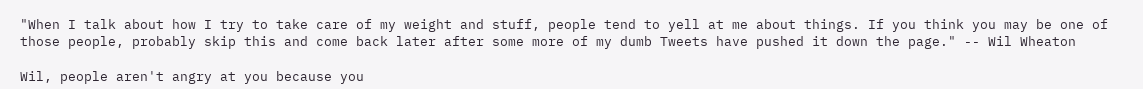"When I talk about how I try to take care of my weight and stuff, people tend to yell at me about things. If you think you may be one of those people, probably skip this and come back later after some more of my dumb Tweets have pushed it down the page." -- Wil Wheaton

Wil, people aren't angry at you because you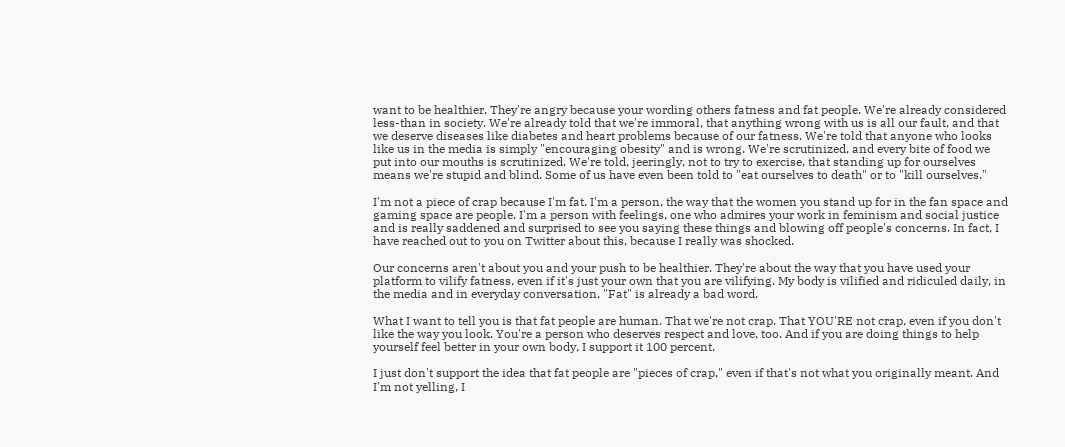want to be healthier. They're angry because your wording others fatness and fat people. We're already considered less-than in society. We're already told that we're immoral, that anything wrong with us is all our fault, and that we deserve diseases like diabetes and heart problems because of our fatness. We're told that anyone who looks like us in the media is simply "encouraging obesity" and is wrong. We're scrutinized, and every bite of food we put into our mouths is scrutinized. We're told, jeeringly, not to try to exercise, that standing up for ourselves means we're stupid and blind. Some of us have even been told to "eat ourselves to death" or to "kill ourselves."

I'm not a piece of crap because I'm fat. I'm a person, the way that the women you stand up for in the fan space and gaming space are people. I'm a person with feelings, one who admires your work in feminism and social justice and is really saddened and surprised to see you saying these things and blowing off people's concerns. In fact, I have reached out to you on Twitter about this, because I really was shocked.

Our concerns aren't about you and your push to be healthier. They're about the way that you have used your platform to vilify fatness, even if it's just your own that you are vilifying. My body is vilified and ridiculed daily, in the media and in everyday conversation. "Fat" is already a bad word.

What I want to tell you is that fat people are human. That we're not crap. That YOU'RE not crap, even if you don't like the way you look. You're a person who deserves respect and love, too. And if you are doing things to help yourself feel better in your own body, I support it 100 percent.

I just don't support the idea that fat people are "pieces of crap," even if that's not what you originally meant. And I'm not yelling, I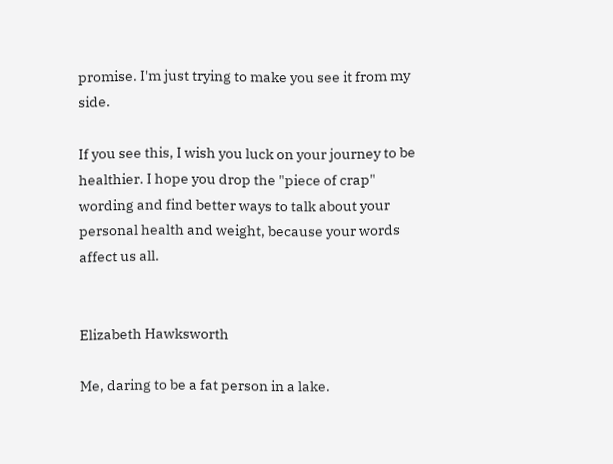promise. I'm just trying to make you see it from my side.

If you see this, I wish you luck on your journey to be healthier. I hope you drop the "piece of crap" wording and find better ways to talk about your personal health and weight, because your words affect us all.


Elizabeth Hawksworth

Me, daring to be a fat person in a lake.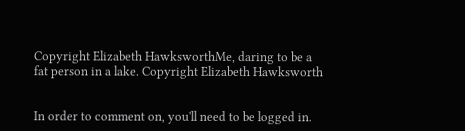Copyright Elizabeth HawksworthMe, daring to be a fat person in a lake. Copyright Elizabeth Hawksworth


In order to comment on, you'll need to be logged in.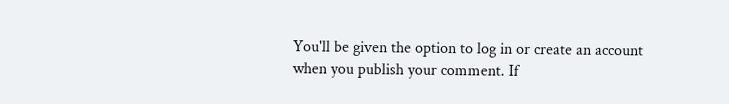You'll be given the option to log in or create an account when you publish your comment. If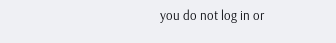you do not log in or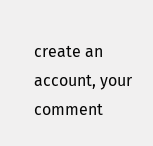create an account, your comment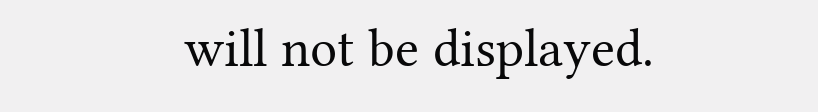will not be displayed.